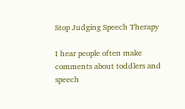Stop Judging Speech Therapy

I hear people often make comments about toddlers and speech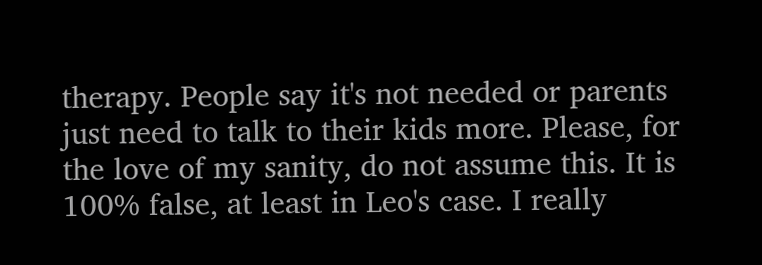therapy. People say it's not needed or parents just need to talk to their kids more. Please, for the love of my sanity, do not assume this. It is 100% false, at least in Leo's case. I really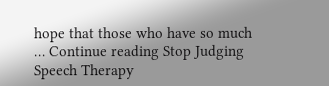hope that those who have so much … Continue reading Stop Judging Speech Therapy